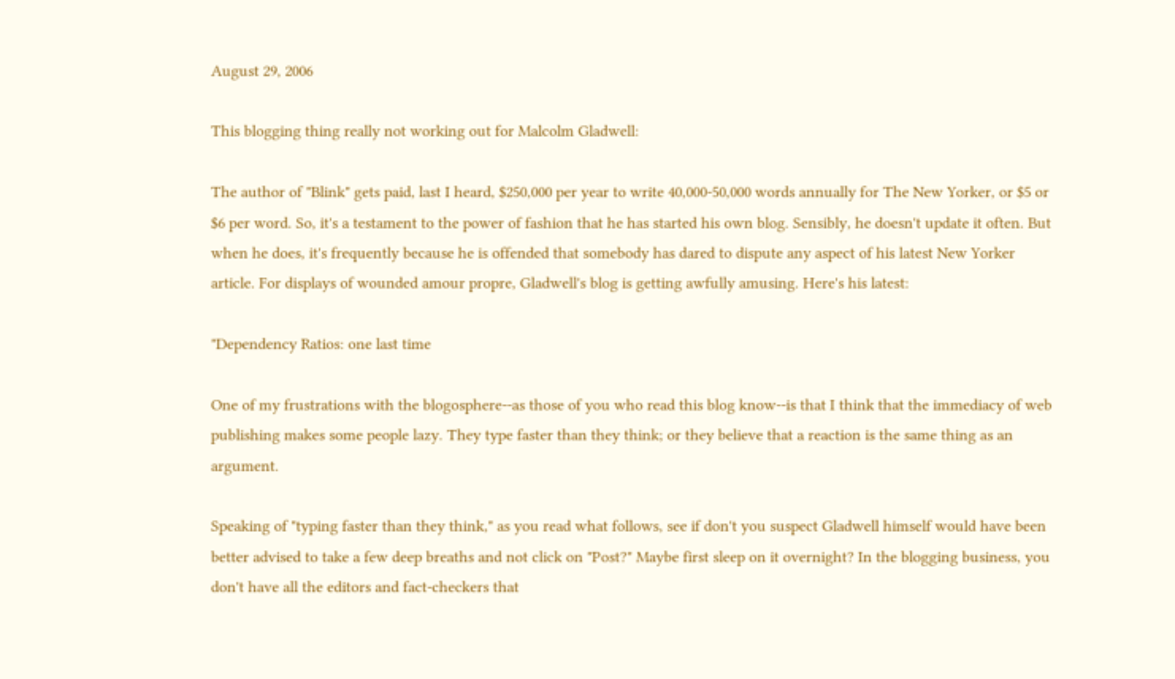August 29, 2006

This blogging thing really not working out for Malcolm Gladwell:

The author of "Blink" gets paid, last I heard, $250,000 per year to write 40,000-50,000 words annually for The New Yorker, or $5 or $6 per word. So, it's a testament to the power of fashion that he has started his own blog. Sensibly, he doesn't update it often. But when he does, it's frequently because he is offended that somebody has dared to dispute any aspect of his latest New Yorker article. For displays of wounded amour propre, Gladwell's blog is getting awfully amusing. Here's his latest:

"Dependency Ratios: one last time

One of my frustrations with the blogosphere--as those of you who read this blog know--is that I think that the immediacy of web publishing makes some people lazy. They type faster than they think; or they believe that a reaction is the same thing as an argument.

Speaking of "typing faster than they think," as you read what follows, see if don't you suspect Gladwell himself would have been better advised to take a few deep breaths and not click on "Post?" Maybe first sleep on it overnight? In the blogging business, you don't have all the editors and fact-checkers that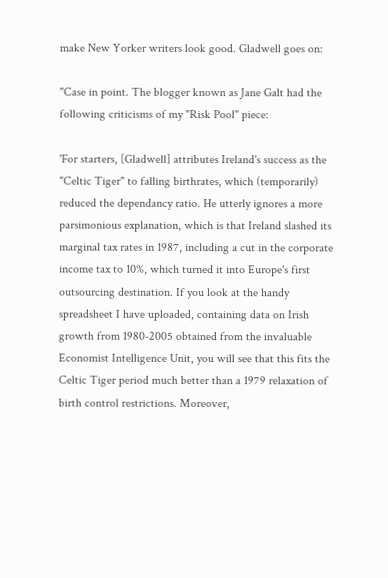make New Yorker writers look good. Gladwell goes on:

"Case in point. The blogger known as Jane Galt had the following criticisms of my "Risk Pool" piece:

'For starters, [Gladwell] attributes Ireland's success as the "Celtic Tiger" to falling birthrates, which (temporarily) reduced the dependancy ratio. He utterly ignores a more parsimonious explanation, which is that Ireland slashed its marginal tax rates in 1987, including a cut in the corporate income tax to 10%, which turned it into Europe's first outsourcing destination. If you look at the handy spreadsheet I have uploaded, containing data on Irish growth from 1980-2005 obtained from the invaluable Economist Intelligence Unit, you will see that this fits the Celtic Tiger period much better than a 1979 relaxation of birth control restrictions. Moreover,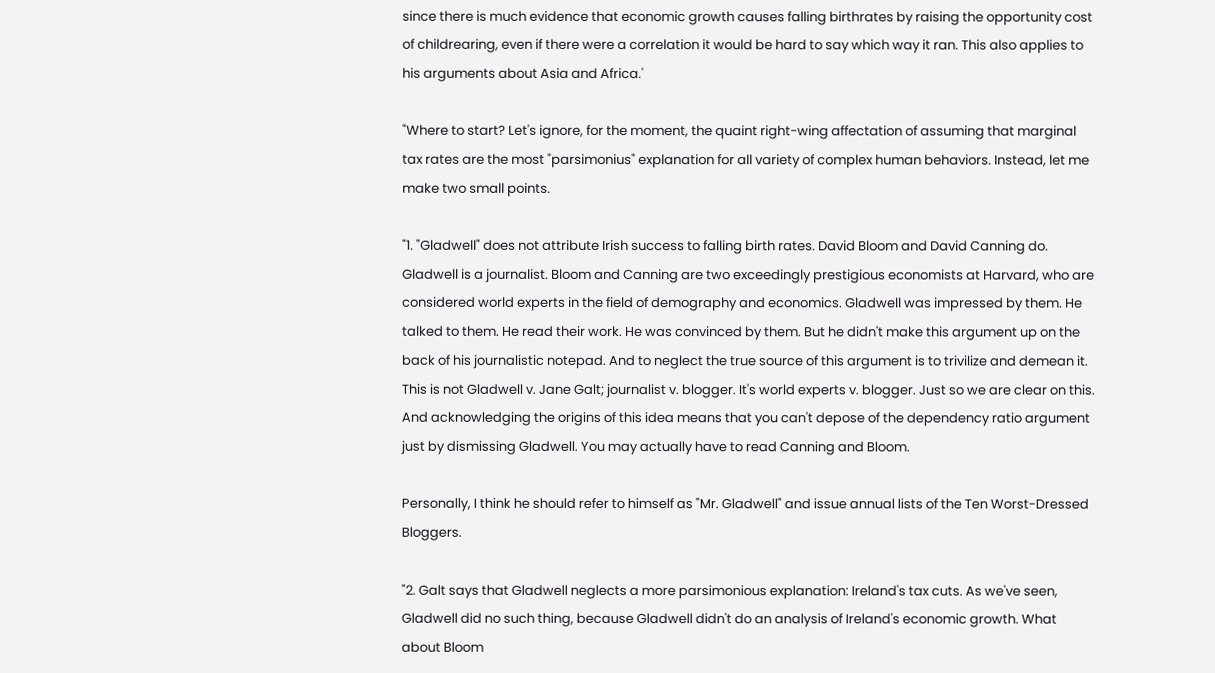since there is much evidence that economic growth causes falling birthrates by raising the opportunity cost of childrearing, even if there were a correlation it would be hard to say which way it ran. This also applies to his arguments about Asia and Africa.'

"Where to start? Let's ignore, for the moment, the quaint right-wing affectation of assuming that marginal tax rates are the most "parsimonius" explanation for all variety of complex human behaviors. Instead, let me make two small points.

"1. "Gladwell" does not attribute Irish success to falling birth rates. David Bloom and David Canning do. Gladwell is a journalist. Bloom and Canning are two exceedingly prestigious economists at Harvard, who are considered world experts in the field of demography and economics. Gladwell was impressed by them. He talked to them. He read their work. He was convinced by them. But he didn't make this argument up on the back of his journalistic notepad. And to neglect the true source of this argument is to trivilize and demean it. This is not Gladwell v. Jane Galt; journalist v. blogger. It's world experts v. blogger. Just so we are clear on this. And acknowledging the origins of this idea means that you can't depose of the dependency ratio argument just by dismissing Gladwell. You may actually have to read Canning and Bloom.

Personally, I think he should refer to himself as "Mr. Gladwell" and issue annual lists of the Ten Worst-Dressed Bloggers.

"2. Galt says that Gladwell neglects a more parsimonious explanation: Ireland's tax cuts. As we've seen, Gladwell did no such thing, because Gladwell didn't do an analysis of Ireland's economic growth. What about Bloom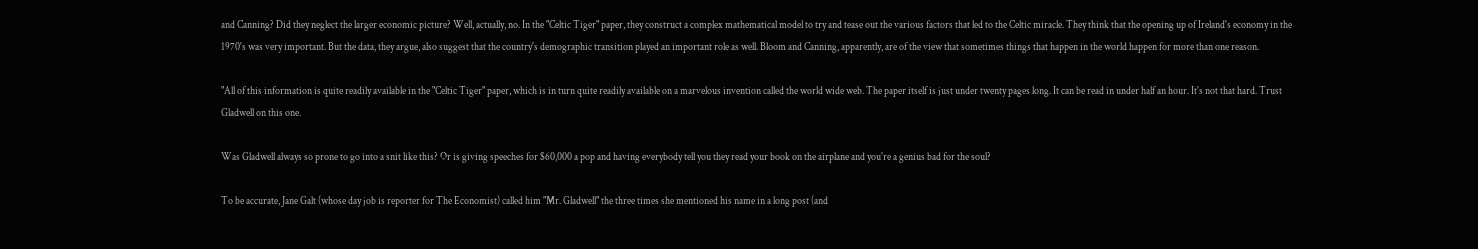and Canning? Did they neglect the larger economic picture? Well, actually, no. In the "Celtic Tiger" paper, they construct a complex mathematical model to try and tease out the various factors that led to the Celtic miracle. They think that the opening up of Ireland's economy in the 1970's was very important. But the data, they argue, also suggest that the country's demographic transition played an important role as well. Bloom and Canning, apparently, are of the view that sometimes things that happen in the world happen for more than one reason.

"All of this information is quite readily available in the "Celtic Tiger" paper, which is in turn quite readily available on a marvelous invention called the world wide web. The paper itself is just under twenty pages long. It can be read in under half an hour. It's not that hard. Trust Gladwell on this one.

Was Gladwell always so prone to go into a snit like this? Or is giving speeches for $60,000 a pop and having everybody tell you they read your book on the airplane and you're a genius bad for the soul?

To be accurate, Jane Galt (whose day job is reporter for The Economist) called him "Mr. Gladwell" the three times she mentioned his name in a long post (and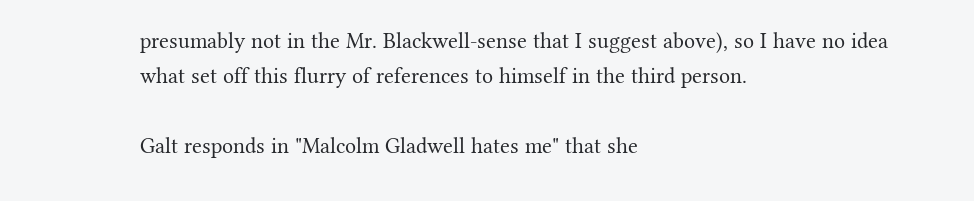presumably not in the Mr. Blackwell-sense that I suggest above), so I have no idea what set off this flurry of references to himself in the third person.

Galt responds in "Malcolm Gladwell hates me" that she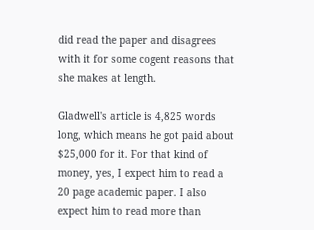did read the paper and disagrees with it for some cogent reasons that she makes at length.

Gladwell's article is 4,825 words long, which means he got paid about $25,000 for it. For that kind of money, yes, I expect him to read a 20 page academic paper. I also expect him to read more than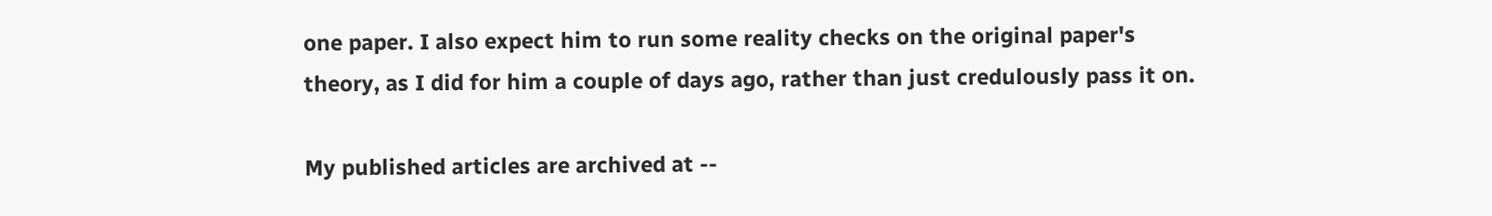one paper. I also expect him to run some reality checks on the original paper's theory, as I did for him a couple of days ago, rather than just credulously pass it on.

My published articles are archived at --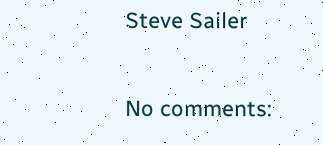Steve Sailer

No comments: